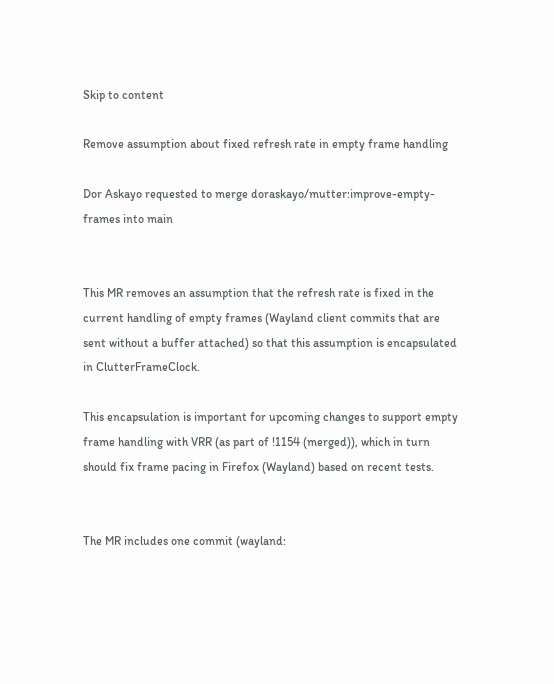Skip to content

Remove assumption about fixed refresh rate in empty frame handling

Dor Askayo requested to merge doraskayo/mutter:improve-empty-frames into main


This MR removes an assumption that the refresh rate is fixed in the current handling of empty frames (Wayland client commits that are sent without a buffer attached) so that this assumption is encapsulated in ClutterFrameClock.

This encapsulation is important for upcoming changes to support empty frame handling with VRR (as part of !1154 (merged)), which in turn should fix frame pacing in Firefox (Wayland) based on recent tests.


The MR includes one commit (wayland: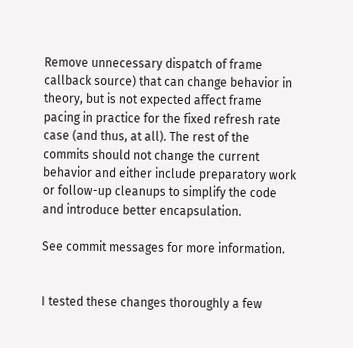Remove unnecessary dispatch of frame callback source) that can change behavior in theory, but is not expected affect frame pacing in practice for the fixed refresh rate case (and thus, at all). The rest of the commits should not change the current behavior and either include preparatory work or follow-up cleanups to simplify the code and introduce better encapsulation.

See commit messages for more information.


I tested these changes thoroughly a few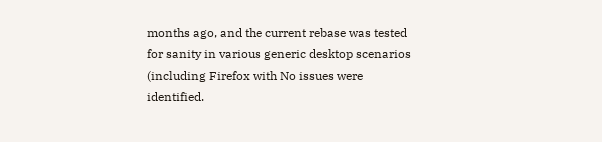months ago, and the current rebase was tested for sanity in various generic desktop scenarios (including Firefox with No issues were identified.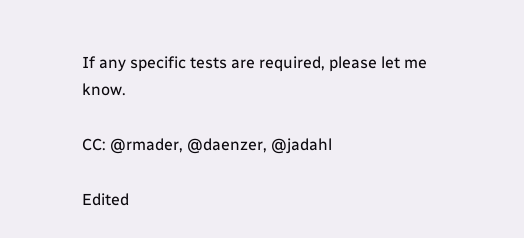If any specific tests are required, please let me know.

CC: @rmader, @daenzer, @jadahl

Edited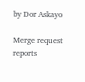by Dor Askayo

Merge request reports